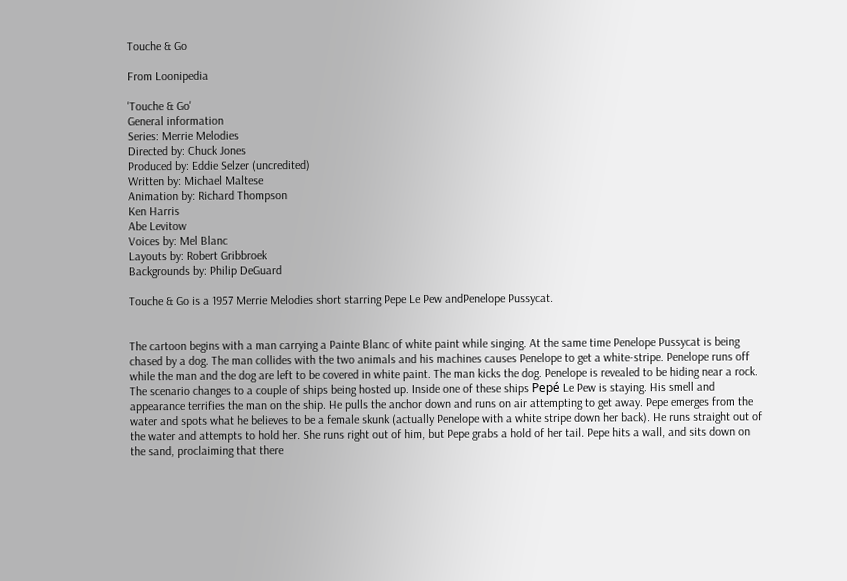Touche & Go

From Loonipedia

'Touche & Go'
General information
Series: Merrie Melodies
Directed by: Chuck Jones
Produced by: Eddie Selzer (uncredited)
Written by: Michael Maltese
Animation by: Richard Thompson
Ken Harris
Abe Levitow
Voices by: Mel Blanc
Layouts by: Robert Gribbroek
Backgrounds by: Philip DeGuard

Touche & Go is a 1957 Merrie Melodies short starring Pepe Le Pew andPenelope Pussycat.


The cartoon begins with a man carrying a Painte Blanc of white paint while singing. At the same time Penelope Pussycat is being chased by a dog. The man collides with the two animals and his machines causes Penelope to get a white-stripe. Penelope runs off while the man and the dog are left to be covered in white paint. The man kicks the dog. Penelope is revealed to be hiding near a rock. The scenario changes to a couple of ships being hosted up. Inside one of these ships Pepé Le Pew is staying. His smell and appearance terrifies the man on the ship. He pulls the anchor down and runs on air attempting to get away. Pepe emerges from the water and spots what he believes to be a female skunk (actually Penelope with a white stripe down her back). He runs straight out of the water and attempts to hold her. She runs right out of him, but Pepe grabs a hold of her tail. Pepe hits a wall, and sits down on the sand, proclaiming that there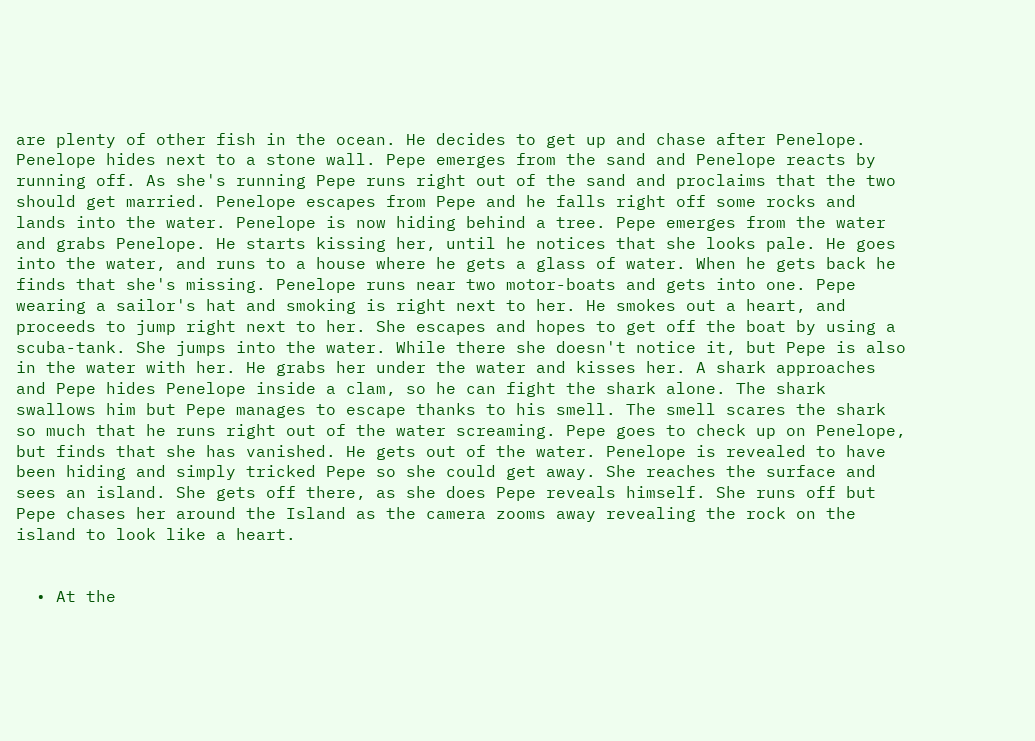are plenty of other fish in the ocean. He decides to get up and chase after Penelope. Penelope hides next to a stone wall. Pepe emerges from the sand and Penelope reacts by running off. As she's running Pepe runs right out of the sand and proclaims that the two should get married. Penelope escapes from Pepe and he falls right off some rocks and lands into the water. Penelope is now hiding behind a tree. Pepe emerges from the water and grabs Penelope. He starts kissing her, until he notices that she looks pale. He goes into the water, and runs to a house where he gets a glass of water. When he gets back he finds that she's missing. Penelope runs near two motor-boats and gets into one. Pepe wearing a sailor's hat and smoking is right next to her. He smokes out a heart, and proceeds to jump right next to her. She escapes and hopes to get off the boat by using a scuba-tank. She jumps into the water. While there she doesn't notice it, but Pepe is also in the water with her. He grabs her under the water and kisses her. A shark approaches and Pepe hides Penelope inside a clam, so he can fight the shark alone. The shark swallows him but Pepe manages to escape thanks to his smell. The smell scares the shark so much that he runs right out of the water screaming. Pepe goes to check up on Penelope, but finds that she has vanished. He gets out of the water. Penelope is revealed to have been hiding and simply tricked Pepe so she could get away. She reaches the surface and sees an island. She gets off there, as she does Pepe reveals himself. She runs off but Pepe chases her around the Island as the camera zooms away revealing the rock on the island to look like a heart.


  • At the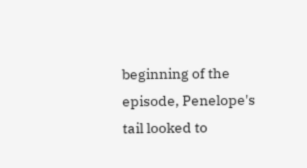beginning of the episode, Penelope's tail looked to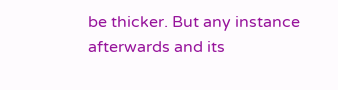be thicker. But any instance afterwards and its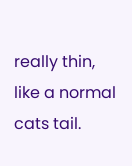really thin, like a normal cats tail.